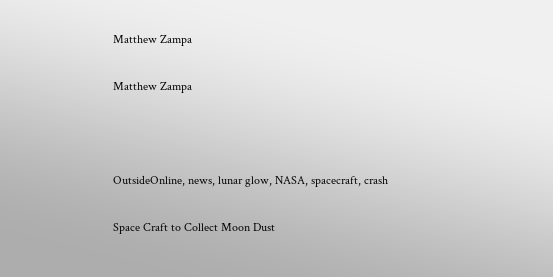Matthew Zampa

Matthew Zampa



OutsideOnline, news, lunar glow, NASA, spacecraft, crash

Space Craft to Collect Moon Dust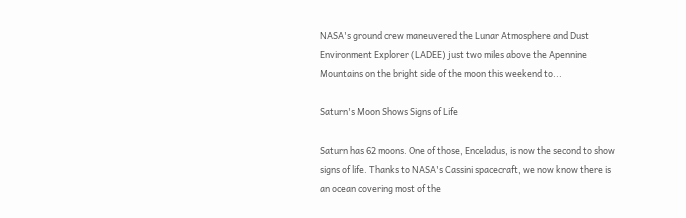NASA's ground crew maneuvered the Lunar Atmosphere and Dust Environment Explorer (LADEE) just two miles above the Apennine Mountains on the bright side of the moon this weekend to...

Saturn's Moon Shows Signs of Life

Saturn has 62 moons. One of those, Enceladus, is now the second to show signs of life. Thanks to NASA's Cassini spacecraft, we now know there is an ocean covering most of the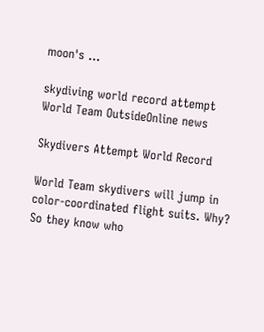moon's ...

skydiving world record attempt World Team OutsideOnline news

Skydivers Attempt World Record

World Team skydivers will jump in color-coordinated flight suits. Why? So they know who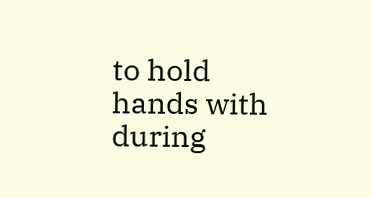to hold hands with during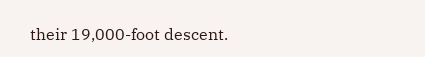their 19,000-foot descent.